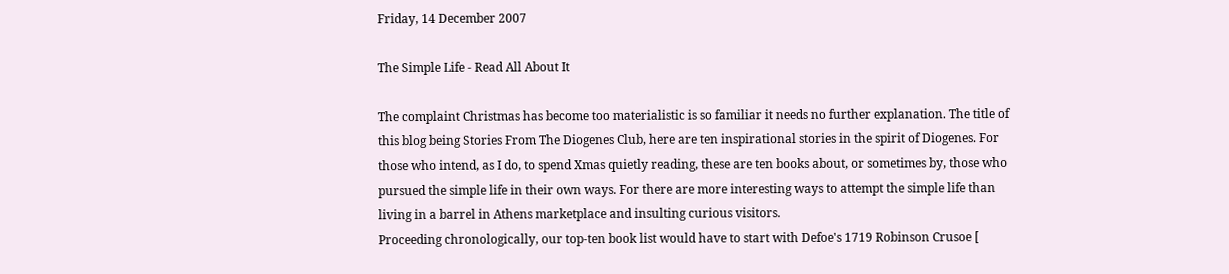Friday, 14 December 2007

The Simple Life - Read All About It

The complaint Christmas has become too materialistic is so familiar it needs no further explanation. The title of this blog being Stories From The Diogenes Club, here are ten inspirational stories in the spirit of Diogenes. For those who intend, as I do, to spend Xmas quietly reading, these are ten books about, or sometimes by, those who pursued the simple life in their own ways. For there are more interesting ways to attempt the simple life than living in a barrel in Athens marketplace and insulting curious visitors.
Proceeding chronologically, our top-ten book list would have to start with Defoe's 1719 Robinson Crusoe [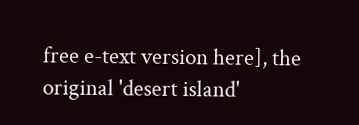free e-text version here], the original 'desert island'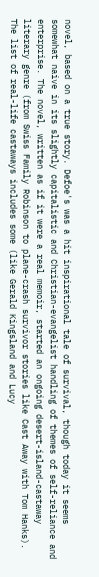novel, based on a true story. Defoe's was a hit inspirational tale of survival, though today it seems somewhat naive in its slightly capitalistic and Christian-evangelist handling of themes of self-reliance and enterprise. The novel, written as if it were a real memoir, started an ongoing desert-island-castaway literary genre (from Swiss Family Robinson to plane-crash survivor stories like Cast Away with Tom Hanks). The list of real-life castaways includes some (like Gerald Kingsland and Lucy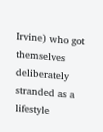Irvine) who got themselves deliberately stranded as a lifestyle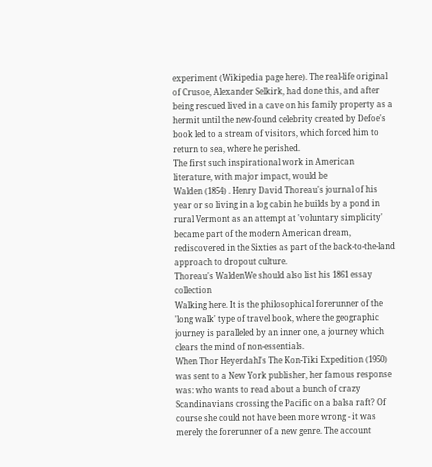experiment (Wikipedia page here). The real-life original of Crusoe, Alexander Selkirk, had done this, and after being rescued lived in a cave on his family property as a hermit until the new-found celebrity created by Defoe's book led to a stream of visitors, which forced him to return to sea, where he perished.
The first such inspirational work in American literature, with major impact, would be
Walden (1854) . Henry David Thoreau's journal of his year or so living in a log cabin he builds by a pond in rural Vermont as an attempt at 'voluntary simplicity' became part of the modern American dream, rediscovered in the Sixties as part of the back-to-the-land approach to dropout culture.
Thoreau's WaldenWe should also list his 1861 essay collection
Walking here. It is the philosophical forerunner of the 'long walk' type of travel book, where the geographic journey is paralleled by an inner one, a journey which clears the mind of non-essentials.
When Thor Heyerdahl's The Kon-Tiki Expedition (1950) was sent to a New York publisher, her famous response was: who wants to read about a bunch of crazy Scandinavians crossing the Pacific on a balsa raft? Of course she could not have been more wrong - it was merely the forerunner of a new genre. The account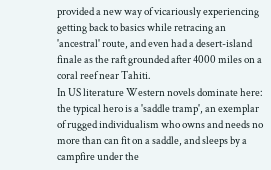provided a new way of vicariously experiencing getting back to basics while retracing an 'ancestral' route, and even had a desert-island finale as the raft grounded after 4000 miles on a coral reef near Tahiti.
In US literature Western novels dominate here: the typical hero is a 'saddle tramp', an exemplar of rugged individualism who owns and needs no more than can fit on a saddle, and sleeps by a campfire under the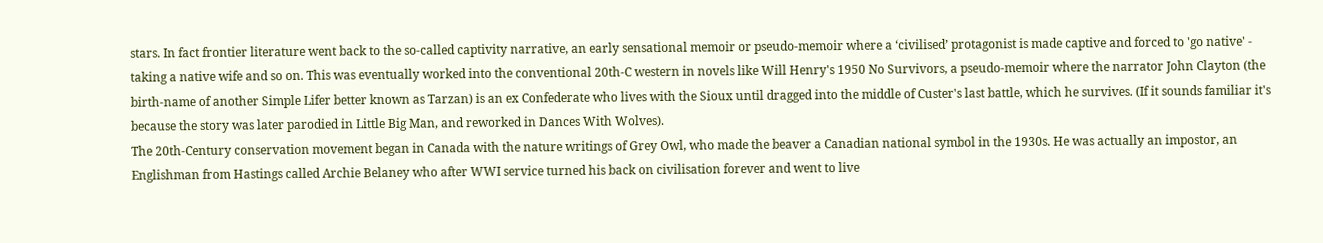stars. In fact frontier literature went back to the so-called captivity narrative, an early sensational memoir or pseudo-memoir where a ‘civilised’ protagonist is made captive and forced to 'go native' - taking a native wife and so on. This was eventually worked into the conventional 20th-C western in novels like Will Henry's 1950 No Survivors, a pseudo-memoir where the narrator John Clayton (the birth-name of another Simple Lifer better known as Tarzan) is an ex Confederate who lives with the Sioux until dragged into the middle of Custer's last battle, which he survives. (If it sounds familiar it's because the story was later parodied in Little Big Man, and reworked in Dances With Wolves).
The 20th-Century conservation movement began in Canada with the nature writings of Grey Owl, who made the beaver a Canadian national symbol in the 1930s. He was actually an impostor, an Englishman from Hastings called Archie Belaney who after WWI service turned his back on civilisation forever and went to live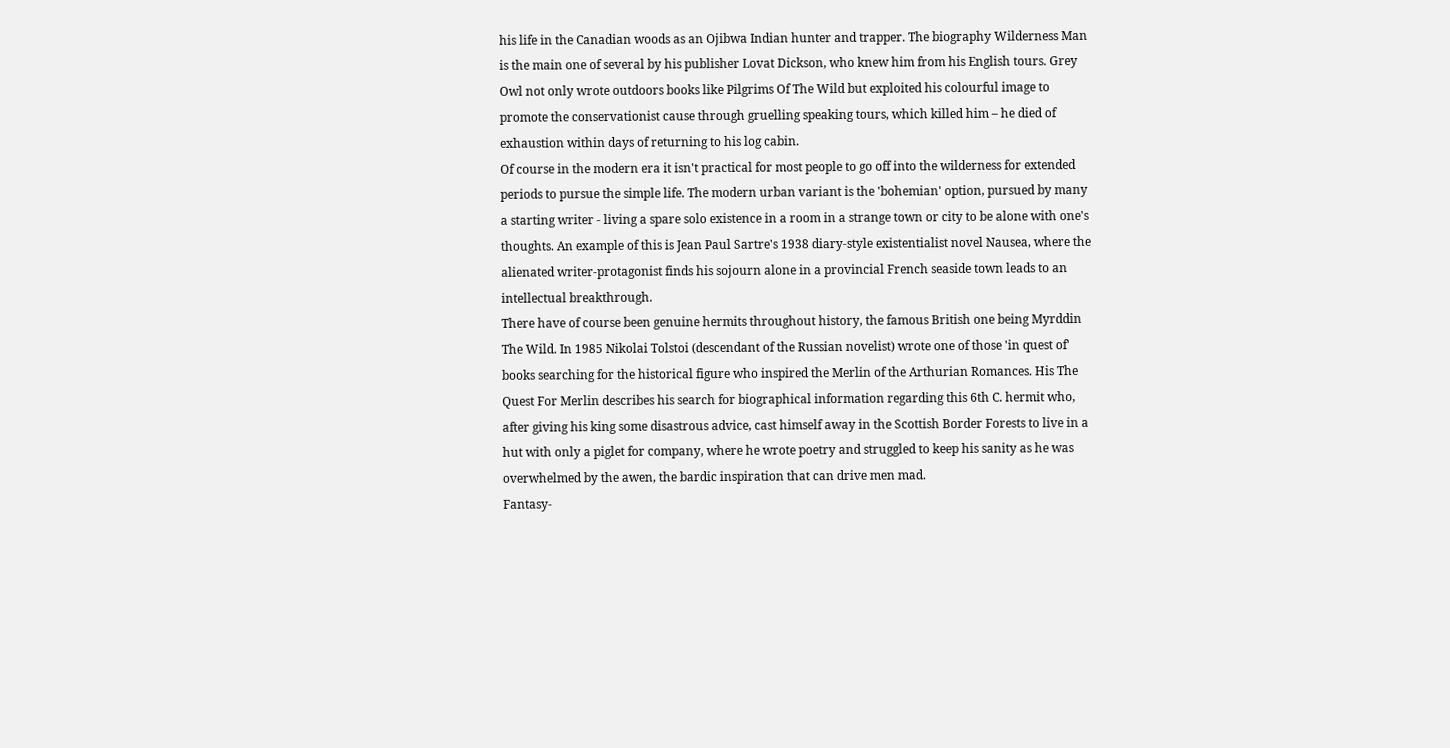his life in the Canadian woods as an Ojibwa Indian hunter and trapper. The biography Wilderness Man is the main one of several by his publisher Lovat Dickson, who knew him from his English tours. Grey Owl not only wrote outdoors books like Pilgrims Of The Wild but exploited his colourful image to promote the conservationist cause through gruelling speaking tours, which killed him – he died of exhaustion within days of returning to his log cabin.
Of course in the modern era it isn't practical for most people to go off into the wilderness for extended periods to pursue the simple life. The modern urban variant is the 'bohemian' option, pursued by many a starting writer - living a spare solo existence in a room in a strange town or city to be alone with one's thoughts. An example of this is Jean Paul Sartre's 1938 diary-style existentialist novel Nausea, where the
alienated writer-protagonist finds his sojourn alone in a provincial French seaside town leads to an intellectual breakthrough.
There have of course been genuine hermits throughout history, the famous British one being Myrddin The Wild. In 1985 Nikolai Tolstoi (descendant of the Russian novelist) wrote one of those 'in quest of' books searching for the historical figure who inspired the Merlin of the Arthurian Romances. His The Quest For Merlin describes his search for biographical information regarding this 6th C. hermit who, after giving his king some disastrous advice, cast himself away in the Scottish Border Forests to live in a hut with only a piglet for company, where he wrote poetry and struggled to keep his sanity as he was overwhelmed by the awen, the bardic inspiration that can drive men mad.
Fantasy-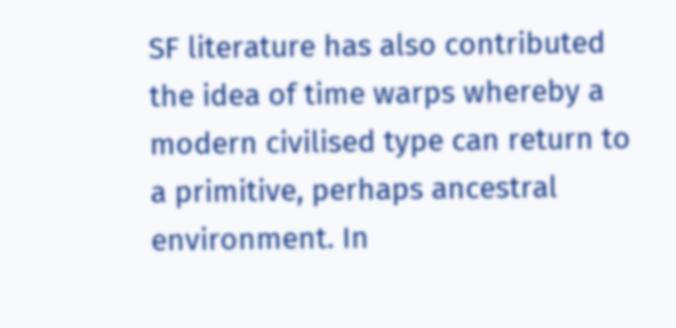SF literature has also contributed the idea of time warps whereby a modern civilised type can return to a primitive, perhaps ancestral environment. In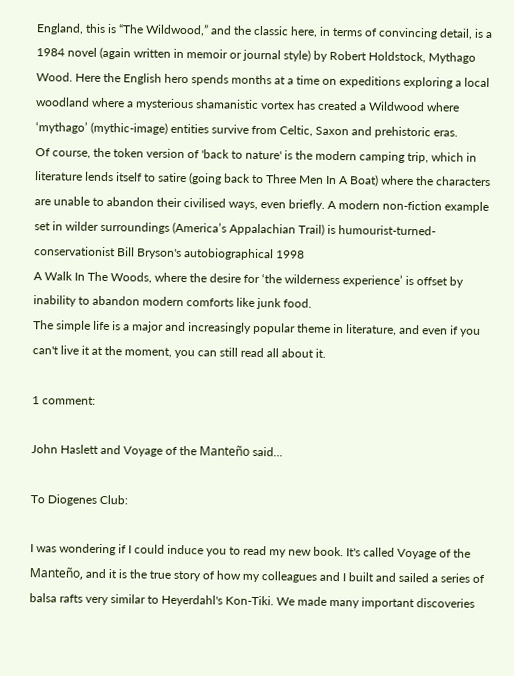England, this is “The Wildwood,” and the classic here, in terms of convincing detail, is a 1984 novel (again written in memoir or journal style) by Robert Holdstock, Mythago Wood. Here the English hero spends months at a time on expeditions exploring a local woodland where a mysterious shamanistic vortex has created a Wildwood where ‘mythago’ (mythic-image) entities survive from Celtic, Saxon and prehistoric eras.
Of course, the token version of 'back to nature' is the modern camping trip, which in literature lends itself to satire (going back to Three Men In A Boat) where the characters are unable to abandon their civilised ways, even briefly. A modern non-fiction example set in wilder surroundings (America’s Appalachian Trail) is humourist-turned-conservationist Bill Bryson's autobiographical 1998
A Walk In The Woods, where the desire for ‘the wilderness experience’ is offset by inability to abandon modern comforts like junk food.
The simple life is a major and increasingly popular theme in literature, and even if you can't live it at the moment, you can still read all about it.

1 comment:

John Haslett and Voyage of the Manteño said...

To Diogenes Club:

I was wondering if I could induce you to read my new book. It's called Voyage of the Manteño, and it is the true story of how my colleagues and I built and sailed a series of balsa rafts very similar to Heyerdahl's Kon-Tiki. We made many important discoveries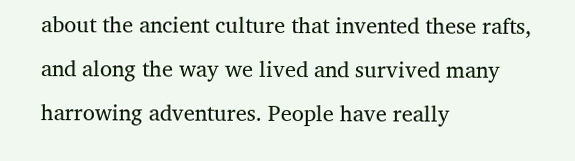about the ancient culture that invented these rafts, and along the way we lived and survived many harrowing adventures. People have really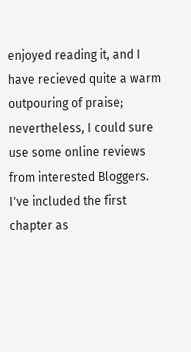enjoyed reading it, and I have recieved quite a warm outpouring of praise; nevertheless, I could sure use some online reviews from interested Bloggers. I've included the first chapter as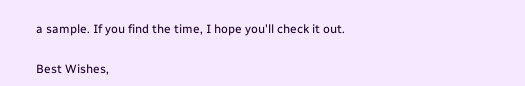a sample. If you find the time, I hope you'll check it out.

Best Wishes,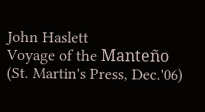John Haslett
Voyage of the Manteño
(St. Martin's Press, Dec.'06)